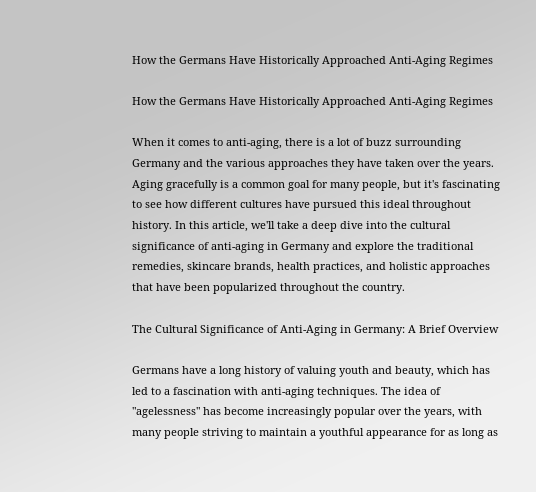How the Germans Have Historically Approached Anti-Aging Regimes

How the Germans Have Historically Approached Anti-Aging Regimes

When it comes to anti-aging, there is a lot of buzz surrounding Germany and the various approaches they have taken over the years. Aging gracefully is a common goal for many people, but it's fascinating to see how different cultures have pursued this ideal throughout history. In this article, we'll take a deep dive into the cultural significance of anti-aging in Germany and explore the traditional remedies, skincare brands, health practices, and holistic approaches that have been popularized throughout the country.

The Cultural Significance of Anti-Aging in Germany: A Brief Overview

Germans have a long history of valuing youth and beauty, which has led to a fascination with anti-aging techniques. The idea of "agelessness" has become increasingly popular over the years, with many people striving to maintain a youthful appearance for as long as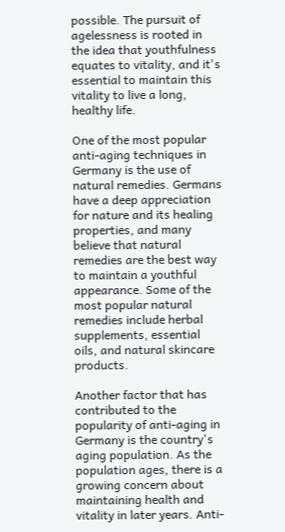possible. The pursuit of agelessness is rooted in the idea that youthfulness equates to vitality, and it's essential to maintain this vitality to live a long, healthy life.

One of the most popular anti-aging techniques in Germany is the use of natural remedies. Germans have a deep appreciation for nature and its healing properties, and many believe that natural remedies are the best way to maintain a youthful appearance. Some of the most popular natural remedies include herbal supplements, essential oils, and natural skincare products.

Another factor that has contributed to the popularity of anti-aging in Germany is the country's aging population. As the population ages, there is a growing concern about maintaining health and vitality in later years. Anti-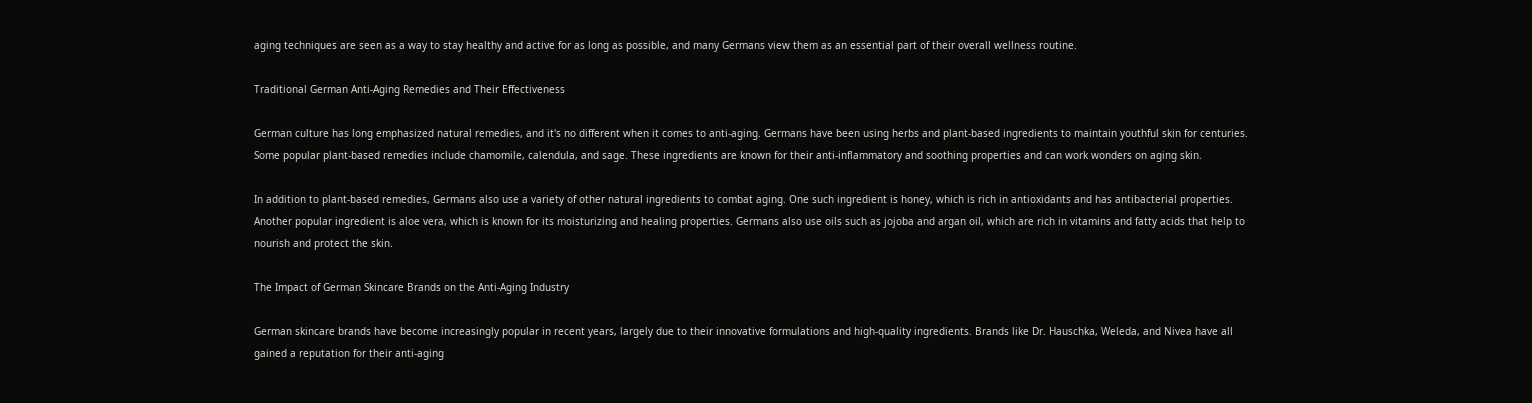aging techniques are seen as a way to stay healthy and active for as long as possible, and many Germans view them as an essential part of their overall wellness routine.

Traditional German Anti-Aging Remedies and Their Effectiveness

German culture has long emphasized natural remedies, and it's no different when it comes to anti-aging. Germans have been using herbs and plant-based ingredients to maintain youthful skin for centuries. Some popular plant-based remedies include chamomile, calendula, and sage. These ingredients are known for their anti-inflammatory and soothing properties and can work wonders on aging skin.

In addition to plant-based remedies, Germans also use a variety of other natural ingredients to combat aging. One such ingredient is honey, which is rich in antioxidants and has antibacterial properties. Another popular ingredient is aloe vera, which is known for its moisturizing and healing properties. Germans also use oils such as jojoba and argan oil, which are rich in vitamins and fatty acids that help to nourish and protect the skin.

The Impact of German Skincare Brands on the Anti-Aging Industry

German skincare brands have become increasingly popular in recent years, largely due to their innovative formulations and high-quality ingredients. Brands like Dr. Hauschka, Weleda, and Nivea have all gained a reputation for their anti-aging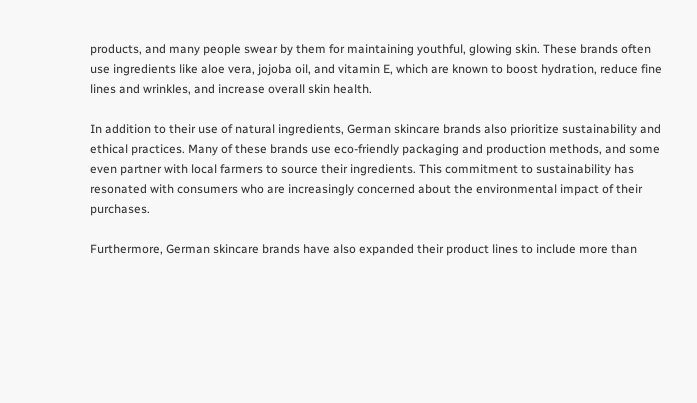products, and many people swear by them for maintaining youthful, glowing skin. These brands often use ingredients like aloe vera, jojoba oil, and vitamin E, which are known to boost hydration, reduce fine lines and wrinkles, and increase overall skin health.

In addition to their use of natural ingredients, German skincare brands also prioritize sustainability and ethical practices. Many of these brands use eco-friendly packaging and production methods, and some even partner with local farmers to source their ingredients. This commitment to sustainability has resonated with consumers who are increasingly concerned about the environmental impact of their purchases.

Furthermore, German skincare brands have also expanded their product lines to include more than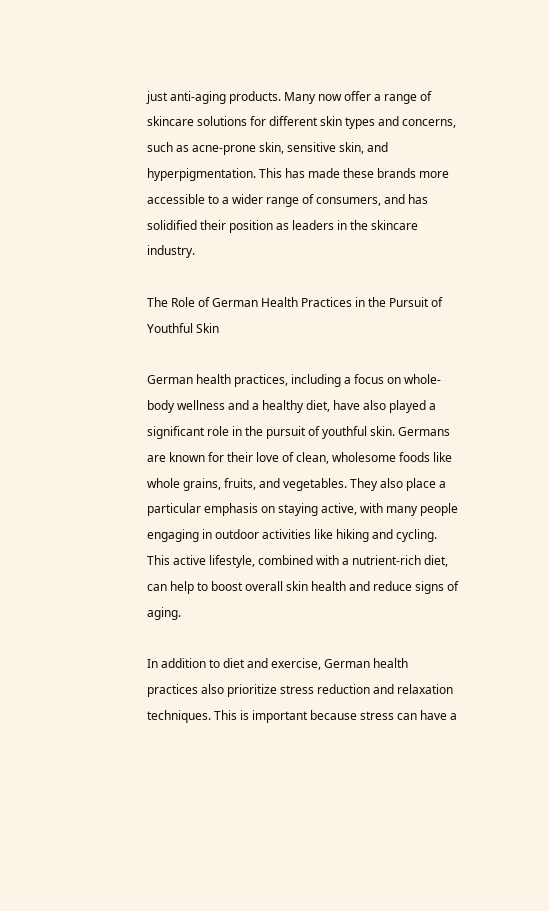just anti-aging products. Many now offer a range of skincare solutions for different skin types and concerns, such as acne-prone skin, sensitive skin, and hyperpigmentation. This has made these brands more accessible to a wider range of consumers, and has solidified their position as leaders in the skincare industry.

The Role of German Health Practices in the Pursuit of Youthful Skin

German health practices, including a focus on whole-body wellness and a healthy diet, have also played a significant role in the pursuit of youthful skin. Germans are known for their love of clean, wholesome foods like whole grains, fruits, and vegetables. They also place a particular emphasis on staying active, with many people engaging in outdoor activities like hiking and cycling. This active lifestyle, combined with a nutrient-rich diet, can help to boost overall skin health and reduce signs of aging.

In addition to diet and exercise, German health practices also prioritize stress reduction and relaxation techniques. This is important because stress can have a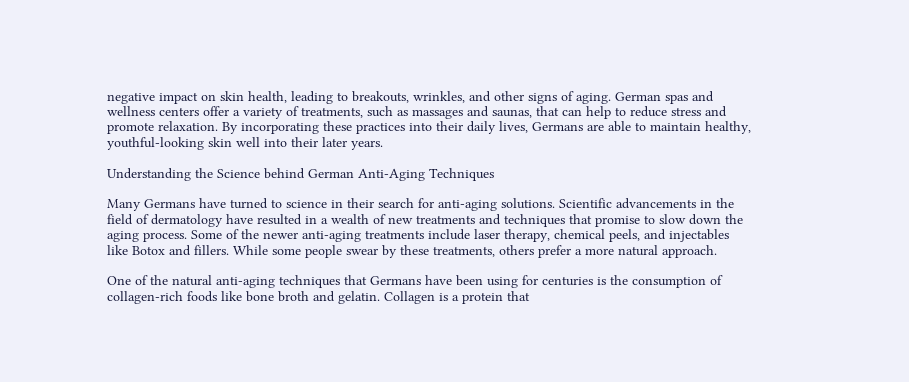negative impact on skin health, leading to breakouts, wrinkles, and other signs of aging. German spas and wellness centers offer a variety of treatments, such as massages and saunas, that can help to reduce stress and promote relaxation. By incorporating these practices into their daily lives, Germans are able to maintain healthy, youthful-looking skin well into their later years.

Understanding the Science behind German Anti-Aging Techniques

Many Germans have turned to science in their search for anti-aging solutions. Scientific advancements in the field of dermatology have resulted in a wealth of new treatments and techniques that promise to slow down the aging process. Some of the newer anti-aging treatments include laser therapy, chemical peels, and injectables like Botox and fillers. While some people swear by these treatments, others prefer a more natural approach.

One of the natural anti-aging techniques that Germans have been using for centuries is the consumption of collagen-rich foods like bone broth and gelatin. Collagen is a protein that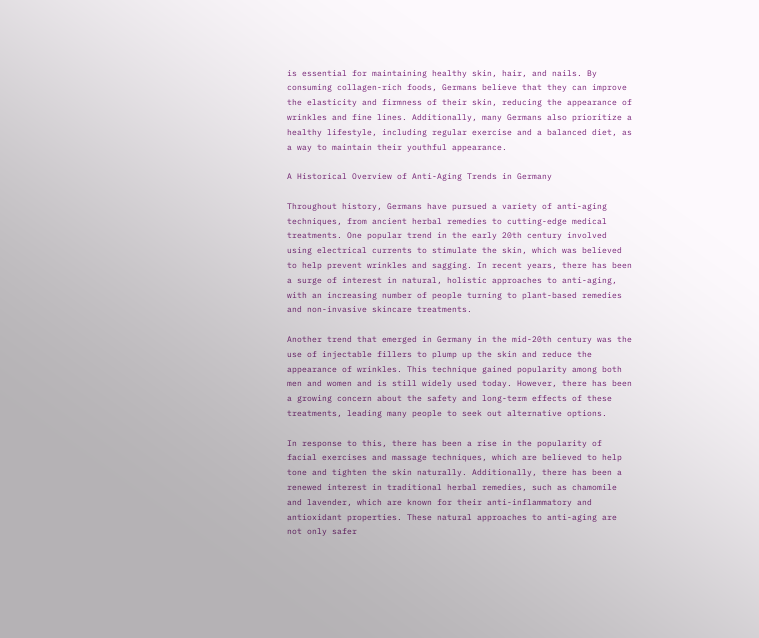is essential for maintaining healthy skin, hair, and nails. By consuming collagen-rich foods, Germans believe that they can improve the elasticity and firmness of their skin, reducing the appearance of wrinkles and fine lines. Additionally, many Germans also prioritize a healthy lifestyle, including regular exercise and a balanced diet, as a way to maintain their youthful appearance.

A Historical Overview of Anti-Aging Trends in Germany

Throughout history, Germans have pursued a variety of anti-aging techniques, from ancient herbal remedies to cutting-edge medical treatments. One popular trend in the early 20th century involved using electrical currents to stimulate the skin, which was believed to help prevent wrinkles and sagging. In recent years, there has been a surge of interest in natural, holistic approaches to anti-aging, with an increasing number of people turning to plant-based remedies and non-invasive skincare treatments.

Another trend that emerged in Germany in the mid-20th century was the use of injectable fillers to plump up the skin and reduce the appearance of wrinkles. This technique gained popularity among both men and women and is still widely used today. However, there has been a growing concern about the safety and long-term effects of these treatments, leading many people to seek out alternative options.

In response to this, there has been a rise in the popularity of facial exercises and massage techniques, which are believed to help tone and tighten the skin naturally. Additionally, there has been a renewed interest in traditional herbal remedies, such as chamomile and lavender, which are known for their anti-inflammatory and antioxidant properties. These natural approaches to anti-aging are not only safer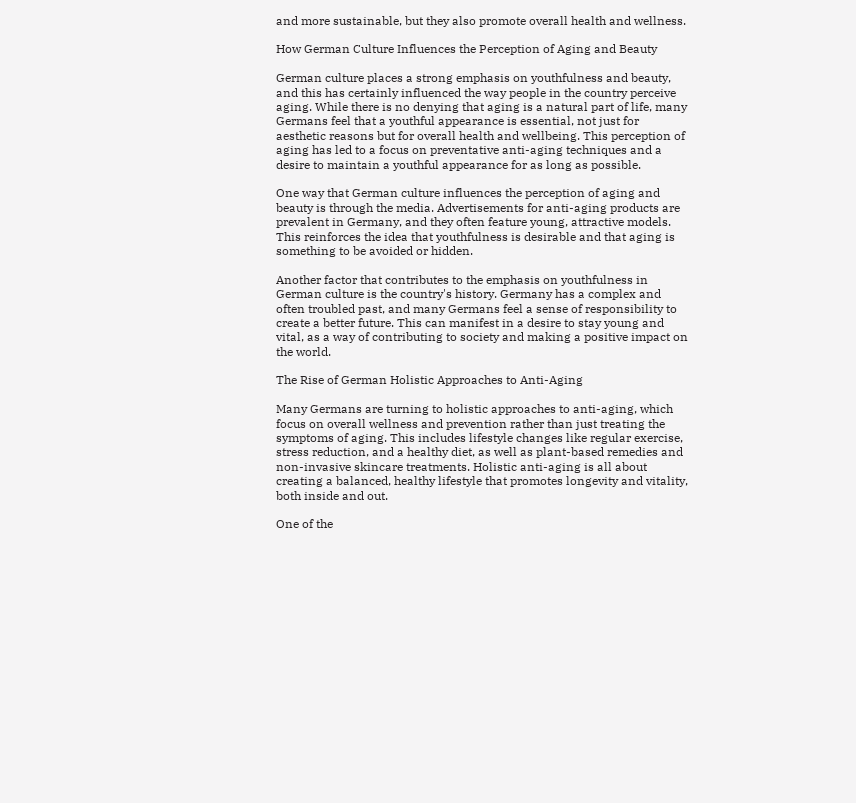and more sustainable, but they also promote overall health and wellness.

How German Culture Influences the Perception of Aging and Beauty

German culture places a strong emphasis on youthfulness and beauty, and this has certainly influenced the way people in the country perceive aging. While there is no denying that aging is a natural part of life, many Germans feel that a youthful appearance is essential, not just for aesthetic reasons but for overall health and wellbeing. This perception of aging has led to a focus on preventative anti-aging techniques and a desire to maintain a youthful appearance for as long as possible.

One way that German culture influences the perception of aging and beauty is through the media. Advertisements for anti-aging products are prevalent in Germany, and they often feature young, attractive models. This reinforces the idea that youthfulness is desirable and that aging is something to be avoided or hidden.

Another factor that contributes to the emphasis on youthfulness in German culture is the country's history. Germany has a complex and often troubled past, and many Germans feel a sense of responsibility to create a better future. This can manifest in a desire to stay young and vital, as a way of contributing to society and making a positive impact on the world.

The Rise of German Holistic Approaches to Anti-Aging

Many Germans are turning to holistic approaches to anti-aging, which focus on overall wellness and prevention rather than just treating the symptoms of aging. This includes lifestyle changes like regular exercise, stress reduction, and a healthy diet, as well as plant-based remedies and non-invasive skincare treatments. Holistic anti-aging is all about creating a balanced, healthy lifestyle that promotes longevity and vitality, both inside and out.

One of the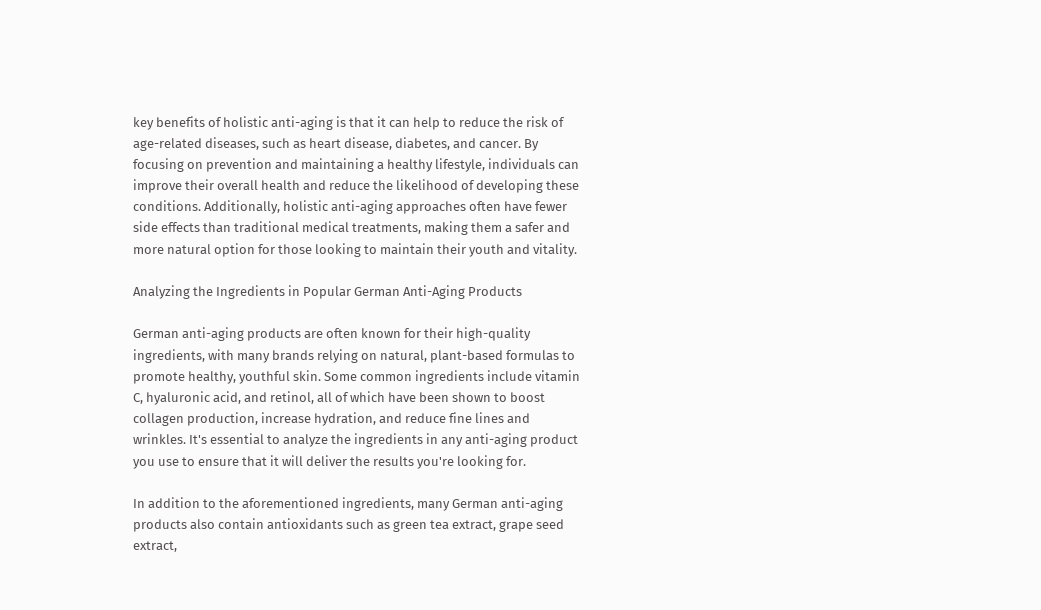key benefits of holistic anti-aging is that it can help to reduce the risk of age-related diseases, such as heart disease, diabetes, and cancer. By focusing on prevention and maintaining a healthy lifestyle, individuals can improve their overall health and reduce the likelihood of developing these conditions. Additionally, holistic anti-aging approaches often have fewer side effects than traditional medical treatments, making them a safer and more natural option for those looking to maintain their youth and vitality.

Analyzing the Ingredients in Popular German Anti-Aging Products

German anti-aging products are often known for their high-quality ingredients, with many brands relying on natural, plant-based formulas to promote healthy, youthful skin. Some common ingredients include vitamin C, hyaluronic acid, and retinol, all of which have been shown to boost collagen production, increase hydration, and reduce fine lines and wrinkles. It's essential to analyze the ingredients in any anti-aging product you use to ensure that it will deliver the results you're looking for.

In addition to the aforementioned ingredients, many German anti-aging products also contain antioxidants such as green tea extract, grape seed extract,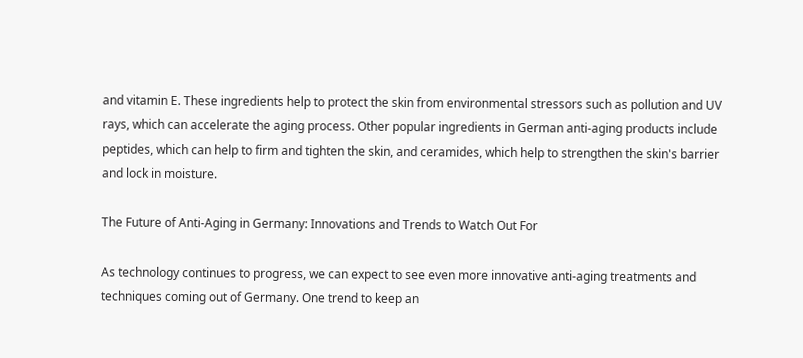and vitamin E. These ingredients help to protect the skin from environmental stressors such as pollution and UV rays, which can accelerate the aging process. Other popular ingredients in German anti-aging products include peptides, which can help to firm and tighten the skin, and ceramides, which help to strengthen the skin's barrier and lock in moisture.

The Future of Anti-Aging in Germany: Innovations and Trends to Watch Out For

As technology continues to progress, we can expect to see even more innovative anti-aging treatments and techniques coming out of Germany. One trend to keep an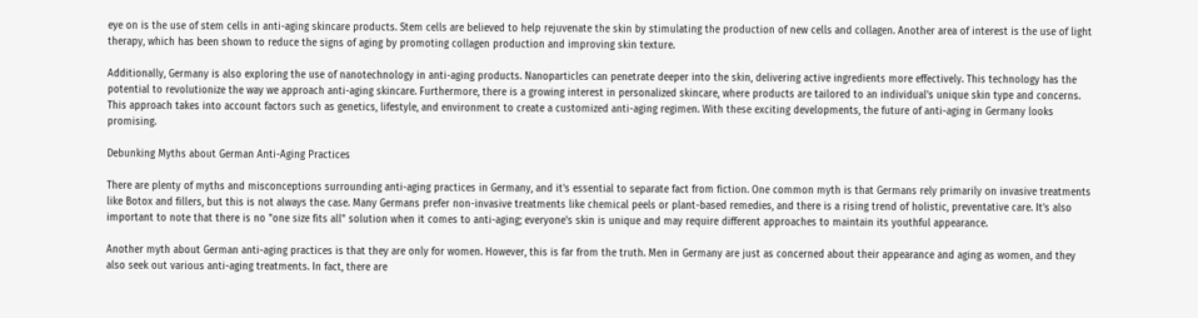eye on is the use of stem cells in anti-aging skincare products. Stem cells are believed to help rejuvenate the skin by stimulating the production of new cells and collagen. Another area of interest is the use of light therapy, which has been shown to reduce the signs of aging by promoting collagen production and improving skin texture.

Additionally, Germany is also exploring the use of nanotechnology in anti-aging products. Nanoparticles can penetrate deeper into the skin, delivering active ingredients more effectively. This technology has the potential to revolutionize the way we approach anti-aging skincare. Furthermore, there is a growing interest in personalized skincare, where products are tailored to an individual's unique skin type and concerns. This approach takes into account factors such as genetics, lifestyle, and environment to create a customized anti-aging regimen. With these exciting developments, the future of anti-aging in Germany looks promising.

Debunking Myths about German Anti-Aging Practices

There are plenty of myths and misconceptions surrounding anti-aging practices in Germany, and it's essential to separate fact from fiction. One common myth is that Germans rely primarily on invasive treatments like Botox and fillers, but this is not always the case. Many Germans prefer non-invasive treatments like chemical peels or plant-based remedies, and there is a rising trend of holistic, preventative care. It's also important to note that there is no "one size fits all" solution when it comes to anti-aging; everyone's skin is unique and may require different approaches to maintain its youthful appearance.

Another myth about German anti-aging practices is that they are only for women. However, this is far from the truth. Men in Germany are just as concerned about their appearance and aging as women, and they also seek out various anti-aging treatments. In fact, there are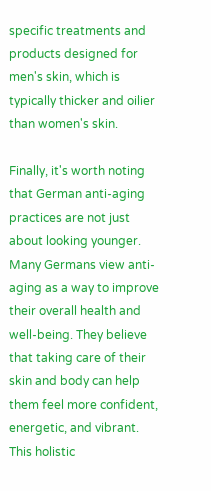specific treatments and products designed for men's skin, which is typically thicker and oilier than women's skin.

Finally, it's worth noting that German anti-aging practices are not just about looking younger. Many Germans view anti-aging as a way to improve their overall health and well-being. They believe that taking care of their skin and body can help them feel more confident, energetic, and vibrant. This holistic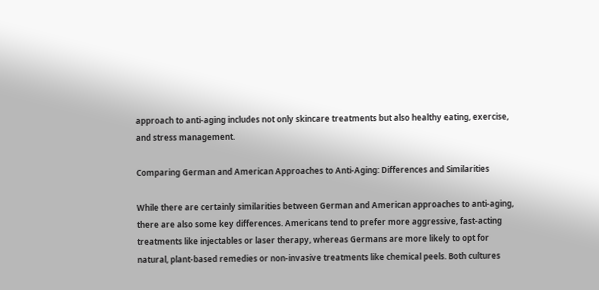approach to anti-aging includes not only skincare treatments but also healthy eating, exercise, and stress management.

Comparing German and American Approaches to Anti-Aging: Differences and Similarities

While there are certainly similarities between German and American approaches to anti-aging, there are also some key differences. Americans tend to prefer more aggressive, fast-acting treatments like injectables or laser therapy, whereas Germans are more likely to opt for natural, plant-based remedies or non-invasive treatments like chemical peels. Both cultures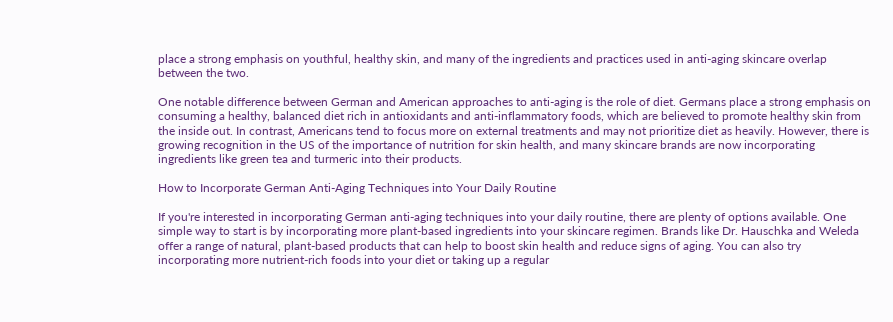place a strong emphasis on youthful, healthy skin, and many of the ingredients and practices used in anti-aging skincare overlap between the two.

One notable difference between German and American approaches to anti-aging is the role of diet. Germans place a strong emphasis on consuming a healthy, balanced diet rich in antioxidants and anti-inflammatory foods, which are believed to promote healthy skin from the inside out. In contrast, Americans tend to focus more on external treatments and may not prioritize diet as heavily. However, there is growing recognition in the US of the importance of nutrition for skin health, and many skincare brands are now incorporating ingredients like green tea and turmeric into their products.

How to Incorporate German Anti-Aging Techniques into Your Daily Routine

If you're interested in incorporating German anti-aging techniques into your daily routine, there are plenty of options available. One simple way to start is by incorporating more plant-based ingredients into your skincare regimen. Brands like Dr. Hauschka and Weleda offer a range of natural, plant-based products that can help to boost skin health and reduce signs of aging. You can also try incorporating more nutrient-rich foods into your diet or taking up a regular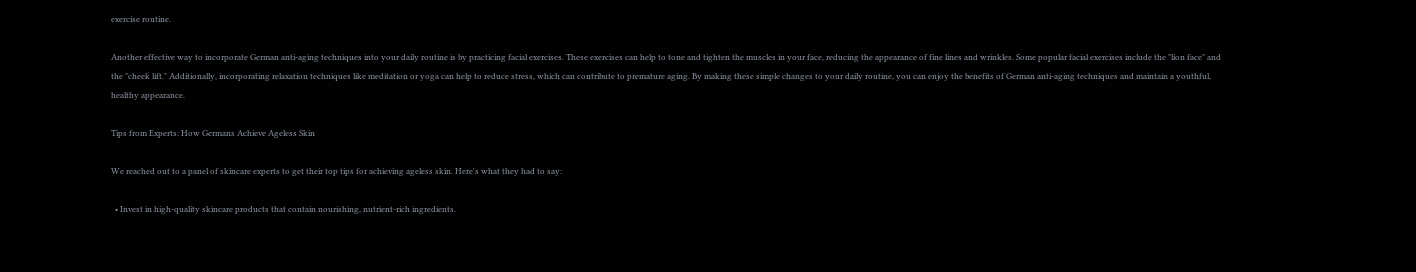exercise routine.

Another effective way to incorporate German anti-aging techniques into your daily routine is by practicing facial exercises. These exercises can help to tone and tighten the muscles in your face, reducing the appearance of fine lines and wrinkles. Some popular facial exercises include the "lion face" and the "cheek lift." Additionally, incorporating relaxation techniques like meditation or yoga can help to reduce stress, which can contribute to premature aging. By making these simple changes to your daily routine, you can enjoy the benefits of German anti-aging techniques and maintain a youthful, healthy appearance.

Tips from Experts: How Germans Achieve Ageless Skin

We reached out to a panel of skincare experts to get their top tips for achieving ageless skin. Here's what they had to say:

  • Invest in high-quality skincare products that contain nourishing, nutrient-rich ingredients.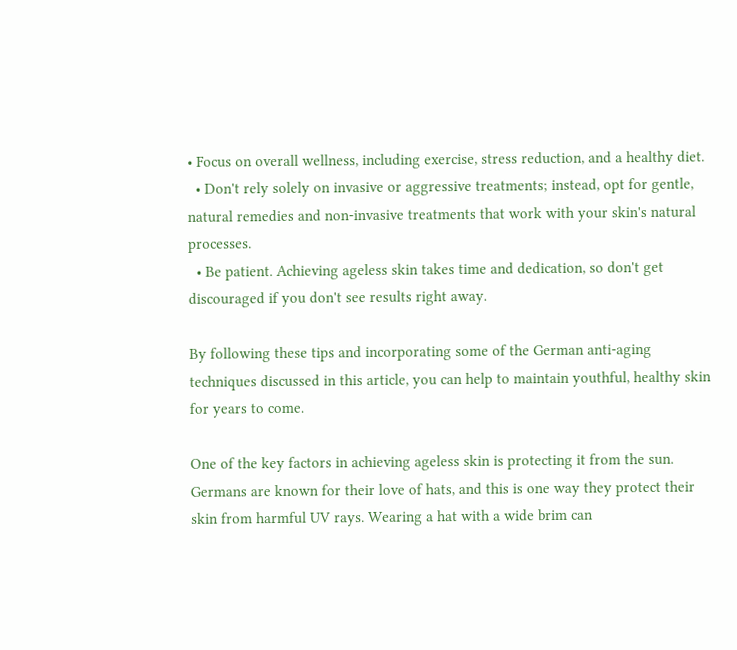• Focus on overall wellness, including exercise, stress reduction, and a healthy diet.
  • Don't rely solely on invasive or aggressive treatments; instead, opt for gentle, natural remedies and non-invasive treatments that work with your skin's natural processes.
  • Be patient. Achieving ageless skin takes time and dedication, so don't get discouraged if you don't see results right away.

By following these tips and incorporating some of the German anti-aging techniques discussed in this article, you can help to maintain youthful, healthy skin for years to come.

One of the key factors in achieving ageless skin is protecting it from the sun. Germans are known for their love of hats, and this is one way they protect their skin from harmful UV rays. Wearing a hat with a wide brim can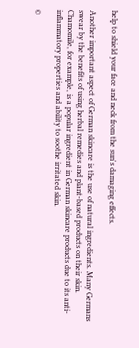help to shield your face and neck from the sun's damaging effects.

Another important aspect of German skincare is the use of natural ingredients. Many Germans swear by the benefits of using herbal remedies and plant-based products on their skin. Chamomile, for example, is a popular ingredient in German skincare products due to its anti-inflammatory properties and ability to soothe irritated skin.

©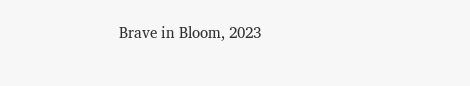Brave in Bloom, 2023